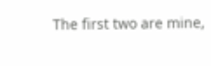The first two are mine,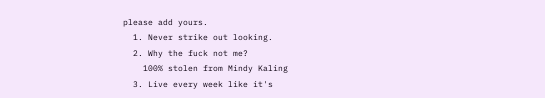please add yours.
  1. Never strike out looking.
  2. Why the fuck not me?
    100% stolen from Mindy Kaling
  3. Live every week like it's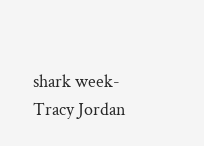shark week- Tracy Jordan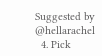Suggested by @hellarachel
  4. Pick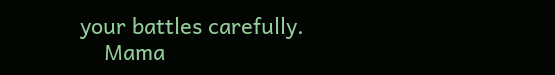your battles carefully.
    Mama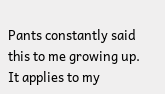Pants constantly said this to me growing up. It applies to my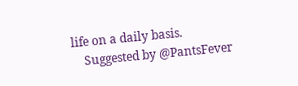life on a daily basis.
    Suggested by @PantsFever